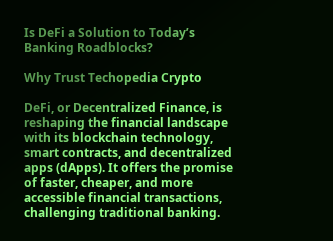Is DeFi a Solution to Today’s Banking Roadblocks?

Why Trust Techopedia Crypto

DeFi, or Decentralized Finance, is reshaping the financial landscape with its blockchain technology, smart contracts, and decentralized apps (dApps). It offers the promise of faster, cheaper, and more accessible financial transactions, challenging traditional banking.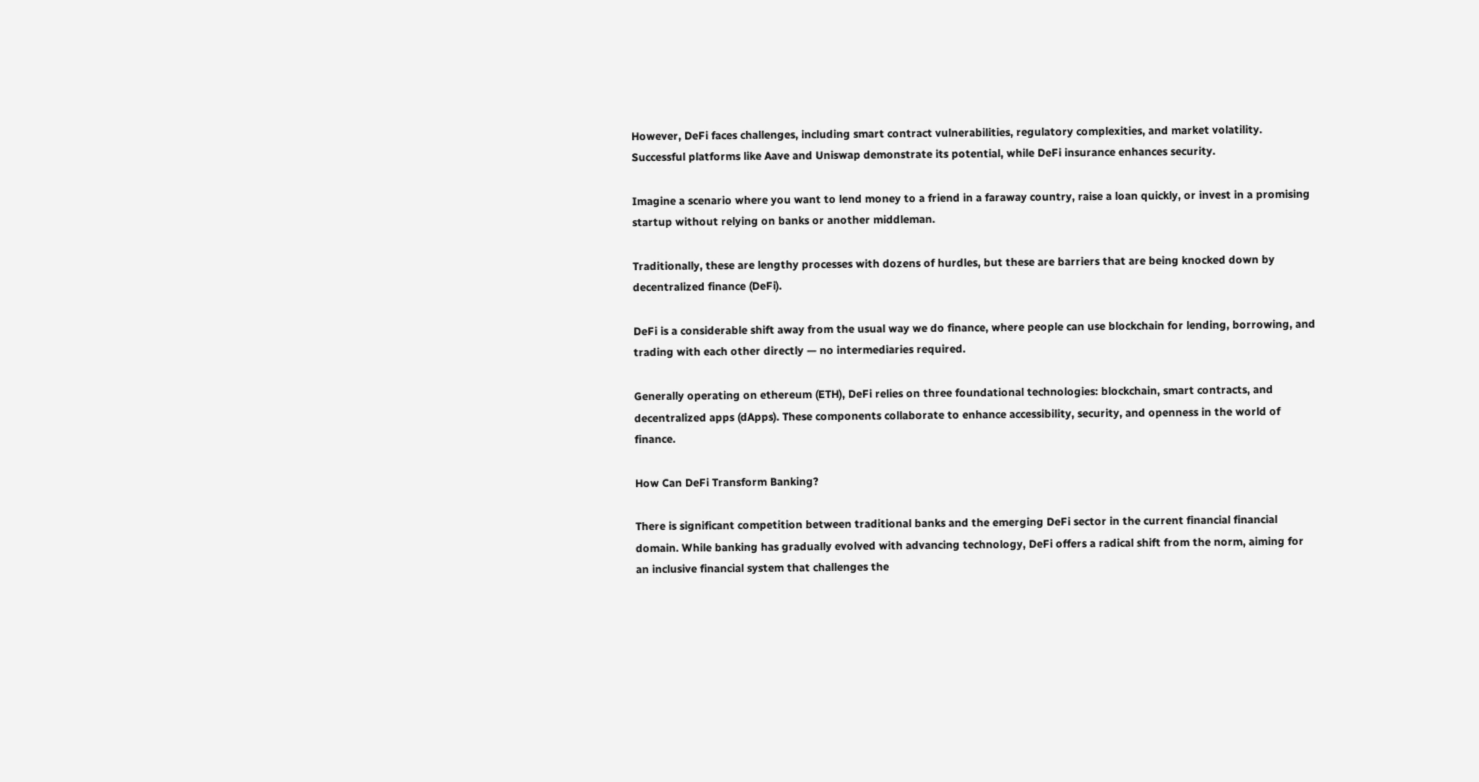However, DeFi faces challenges, including smart contract vulnerabilities, regulatory complexities, and market volatility. Successful platforms like Aave and Uniswap demonstrate its potential, while DeFi insurance enhances security.

Imagine a scenario where you want to lend money to a friend in a faraway country, raise a loan quickly, or invest in a promising startup without relying on banks or another middleman.

Traditionally, these are lengthy processes with dozens of hurdles, but these are barriers that are being knocked down by decentralized finance (DeFi).

DeFi is a considerable shift away from the usual way we do finance, where people can use blockchain for lending, borrowing, and trading with each other directly — no intermediaries required.

Generally operating on ethereum (ETH), DeFi relies on three foundational technologies: blockchain, smart contracts, and decentralized apps (dApps). These components collaborate to enhance accessibility, security, and openness in the world of finance.

How Can DeFi Transform Banking?

There is significant competition between traditional banks and the emerging DeFi sector in the current financial financial domain. While banking has gradually evolved with advancing technology, DeFi offers a radical shift from the norm, aiming for an inclusive financial system that challenges the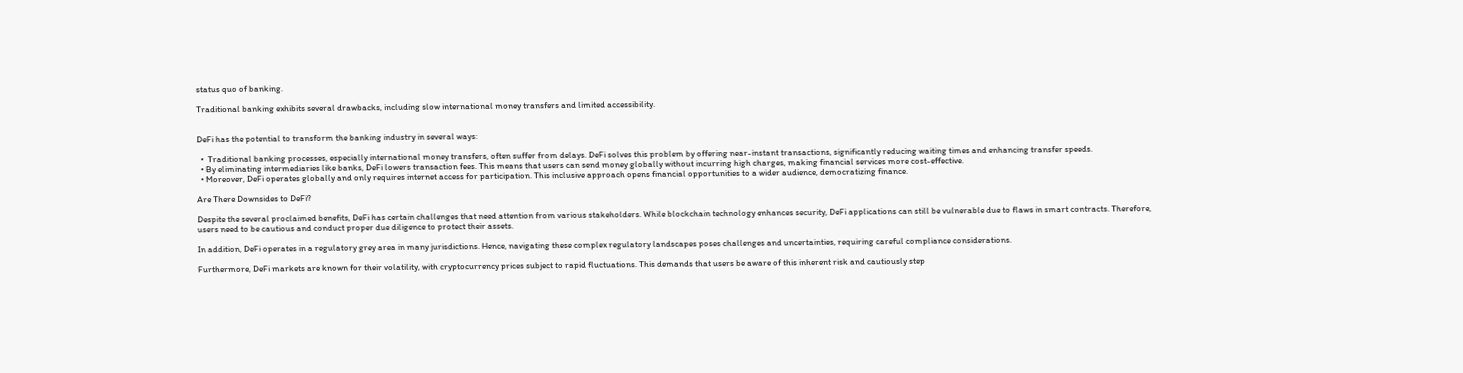status quo of banking.

Traditional banking exhibits several drawbacks, including slow international money transfers and limited accessibility.


DeFi has the potential to transform the banking industry in several ways:

  •  Traditional banking processes, especially international money transfers, often suffer from delays. DeFi solves this problem by offering near-instant transactions, significantly reducing waiting times and enhancing transfer speeds.
  • By eliminating intermediaries like banks, DeFi lowers transaction fees. This means that users can send money globally without incurring high charges, making financial services more cost-effective.
  • Moreover, DeFi operates globally and only requires internet access for participation. This inclusive approach opens financial opportunities to a wider audience, democratizing finance.

Are There Downsides to DeFi?

Despite the several proclaimed benefits, DeFi has certain challenges that need attention from various stakeholders. While blockchain technology enhances security, DeFi applications can still be vulnerable due to flaws in smart contracts. Therefore, users need to be cautious and conduct proper due diligence to protect their assets.

In addition, DeFi operates in a regulatory grey area in many jurisdictions. Hence, navigating these complex regulatory landscapes poses challenges and uncertainties, requiring careful compliance considerations.

Furthermore, DeFi markets are known for their volatility, with cryptocurrency prices subject to rapid fluctuations. This demands that users be aware of this inherent risk and cautiously step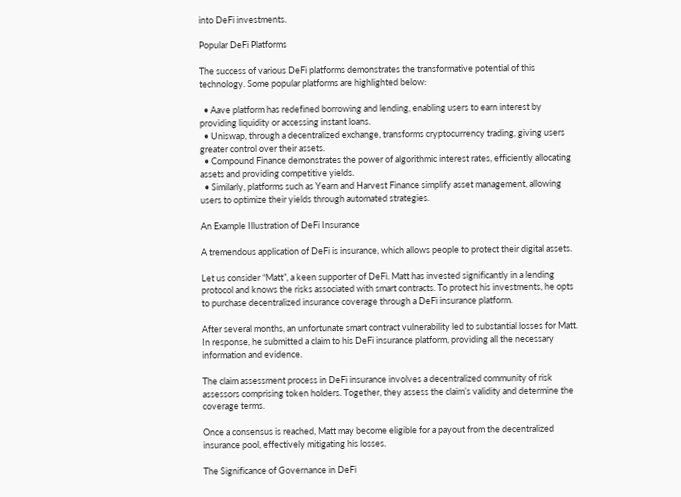into DeFi investments.

Popular DeFi Platforms

The success of various DeFi platforms demonstrates the transformative potential of this technology. Some popular platforms are highlighted below:

  • Aave platform has redefined borrowing and lending, enabling users to earn interest by providing liquidity or accessing instant loans.
  • Uniswap, through a decentralized exchange, transforms cryptocurrency trading, giving users greater control over their assets.
  • Compound Finance demonstrates the power of algorithmic interest rates, efficiently allocating assets and providing competitive yields.
  • Similarly, platforms such as Yearn and Harvest Finance simplify asset management, allowing users to optimize their yields through automated strategies.

An Example Illustration of DeFi Insurance

A tremendous application of DeFi is insurance, which allows people to protect their digital assets.

Let us consider “Matt”, a keen supporter of DeFi. Matt has invested significantly in a lending protocol and knows the risks associated with smart contracts. To protect his investments, he opts to purchase decentralized insurance coverage through a DeFi insurance platform.

After several months, an unfortunate smart contract vulnerability led to substantial losses for Matt. In response, he submitted a claim to his DeFi insurance platform, providing all the necessary information and evidence.

The claim assessment process in DeFi insurance involves a decentralized community of risk assessors comprising token holders. Together, they assess the claim’s validity and determine the coverage terms.

Once a consensus is reached, Matt may become eligible for a payout from the decentralized insurance pool, effectively mitigating his losses.

The Significance of Governance in DeFi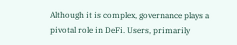Although it is complex, governance plays a pivotal role in DeFi. Users, primarily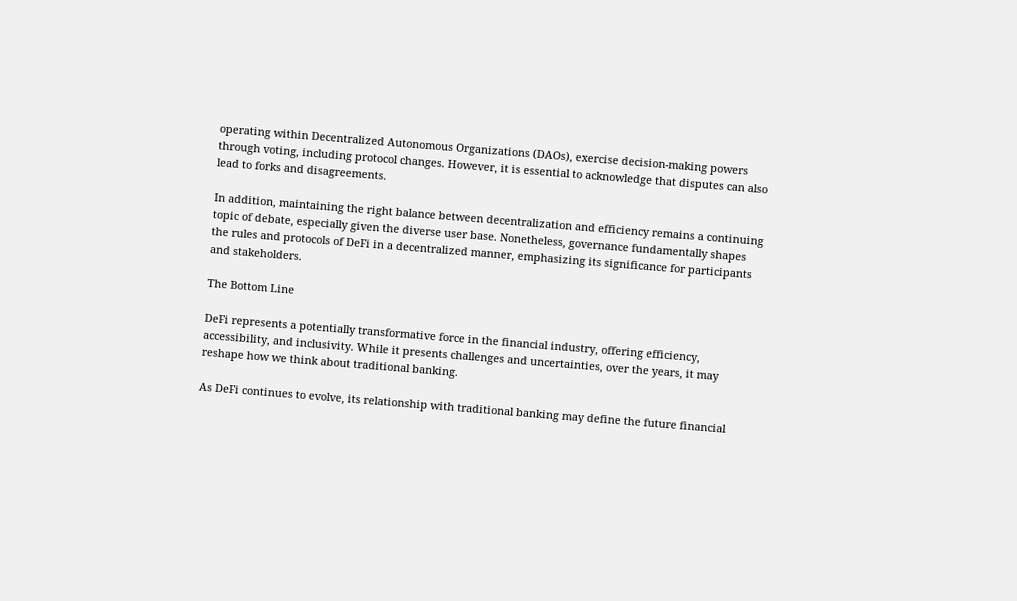operating within Decentralized Autonomous Organizations (DAOs), exercise decision-making powers through voting, including protocol changes. However, it is essential to acknowledge that disputes can also lead to forks and disagreements.

In addition, maintaining the right balance between decentralization and efficiency remains a continuing topic of debate, especially given the diverse user base. Nonetheless, governance fundamentally shapes the rules and protocols of DeFi in a decentralized manner, emphasizing its significance for participants and stakeholders.

The Bottom Line

DeFi represents a potentially transformative force in the financial industry, offering efficiency, accessibility, and inclusivity. While it presents challenges and uncertainties, over the years, it may reshape how we think about traditional banking.

As DeFi continues to evolve, its relationship with traditional banking may define the future financial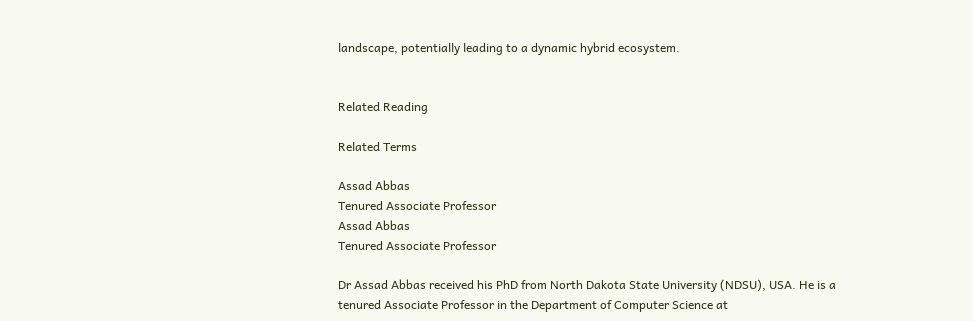landscape, potentially leading to a dynamic hybrid ecosystem.


Related Reading

Related Terms

Assad Abbas
Tenured Associate Professor
Assad Abbas
Tenured Associate Professor

Dr Assad Abbas received his PhD from North Dakota State University (NDSU), USA. He is a tenured Associate Professor in the Department of Computer Science at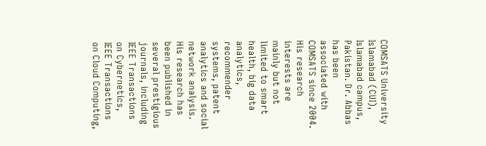COMSATS University Islamabad (CUI), Islamabad campus, Pakistan. Dr. Abbas has been associated with COMSATS since 2004. His research interests are mainly but not limited to smart health, big data analytics, recommender systems, patent analytics and social network analysis. His research has been published in several prestigious journals, including IEEE Transactions on Cybernetics, IEEE Transactions on Cloud Computing,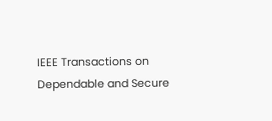IEEE Transactions on Dependable and Secure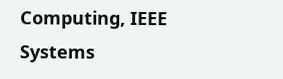Computing, IEEE Systems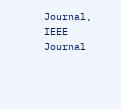Journal, IEEE Journal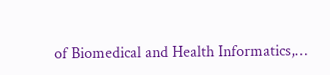of Biomedical and Health Informatics,…